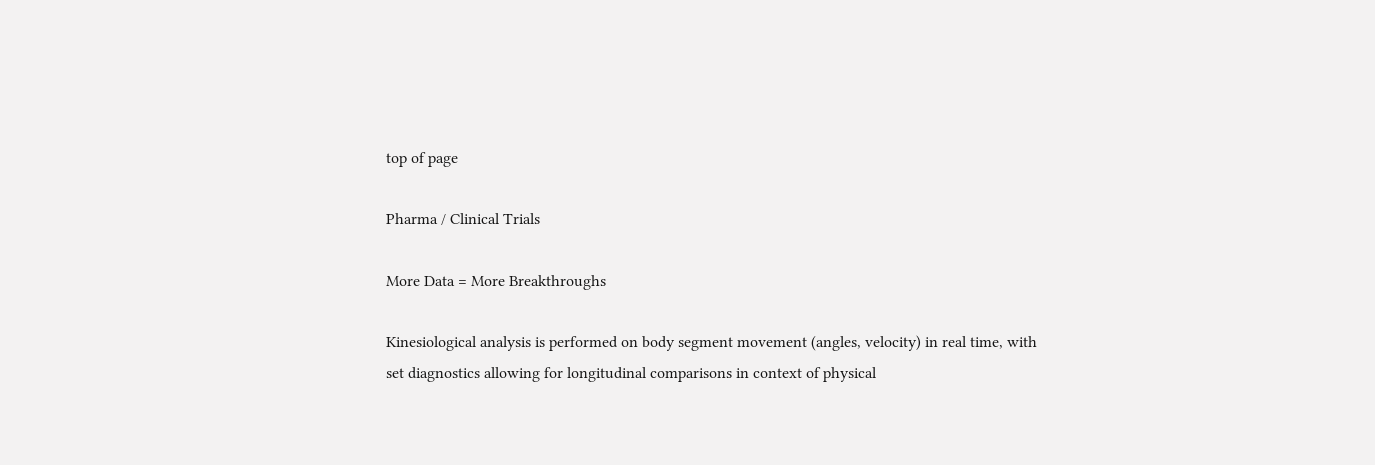top of page

Pharma / Clinical Trials

More Data = More Breakthroughs

Kinesiological analysis is performed on body segment movement (angles, velocity) in real time, with set diagnostics allowing for longitudinal comparisons in context of physical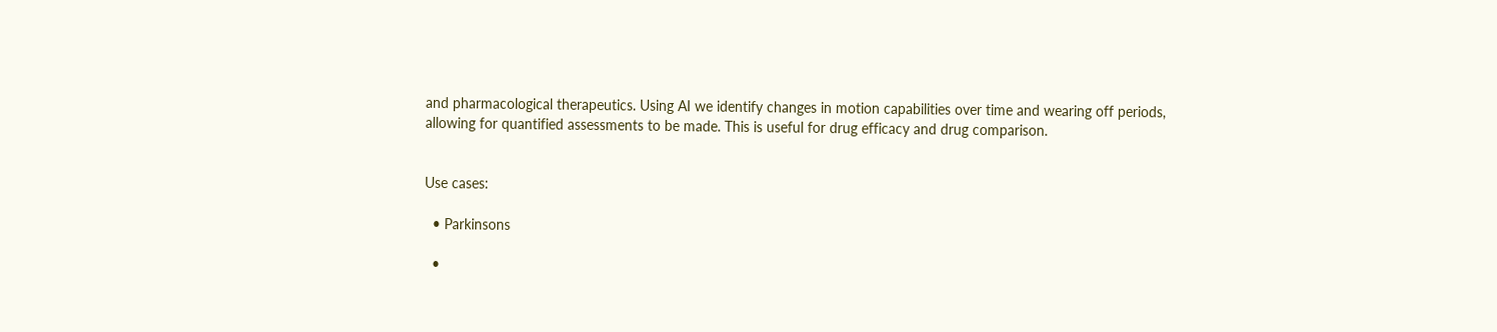and pharmacological therapeutics. Using AI we identify changes in motion capabilities over time and wearing off periods, allowing for quantified assessments to be made. This is useful for drug efficacy and drug comparison.


Use cases:

  • Parkinsons

  •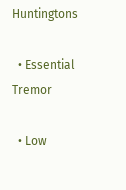Huntingtons

  • Essential Tremor

  • Low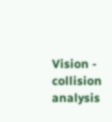Vision - collision analysis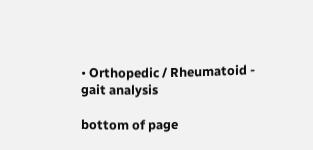• Orthopedic / Rheumatoid - gait analysis

bottom of page